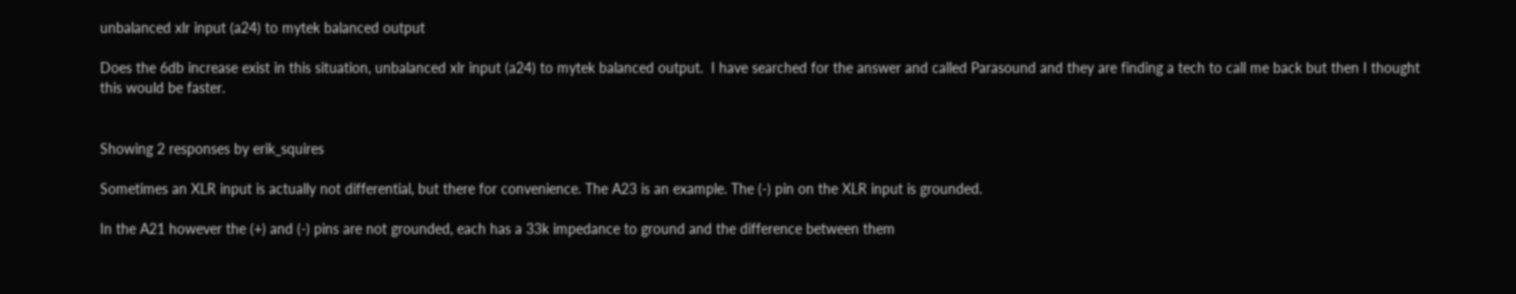unbalanced xlr input (a24) to mytek balanced output

Does the 6db increase exist in this situation, unbalanced xlr input (a24) to mytek balanced output.  I have searched for the answer and called Parasound and they are finding a tech to call me back but then I thought this would be faster.


Showing 2 responses by erik_squires

Sometimes an XLR input is actually not differential, but there for convenience. The A23 is an example. The (-) pin on the XLR input is grounded.

In the A21 however the (+) and (-) pins are not grounded, each has a 33k impedance to ground and the difference between them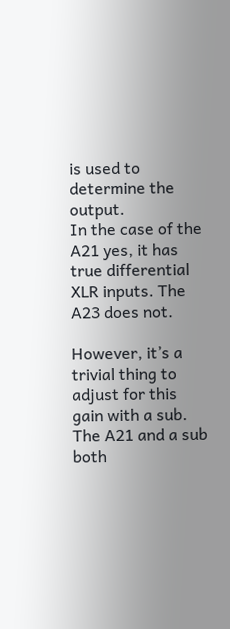is used to determine the output.
In the case of the A21 yes, it has true differential XLR inputs. The A23 does not.

However, it’s a trivial thing to adjust for this gain with a sub. The A21 and a sub both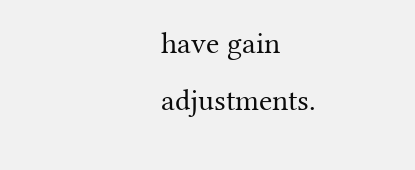have gain adjustments.